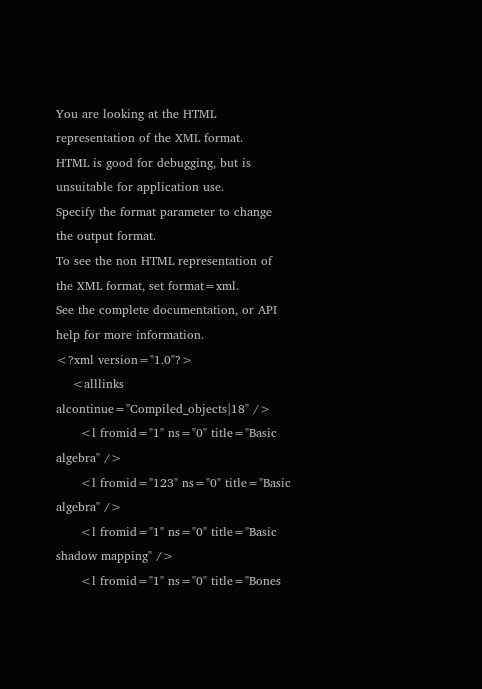You are looking at the HTML representation of the XML format.
HTML is good for debugging, but is unsuitable for application use.
Specify the format parameter to change the output format.
To see the non HTML representation of the XML format, set format=xml.
See the complete documentation, or API help for more information.
<?xml version="1.0"?>
    <alllinks alcontinue="Compiled_objects|18" />
      <l fromid="1" ns="0" title="Basic algebra" />
      <l fromid="123" ns="0" title="Basic algebra" />
      <l fromid="1" ns="0" title="Basic shadow mapping" />
      <l fromid="1" ns="0" title="Bones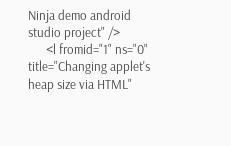Ninja demo android studio project" />
      <l fromid="1" ns="0" title="Changing applet's heap size via HTML"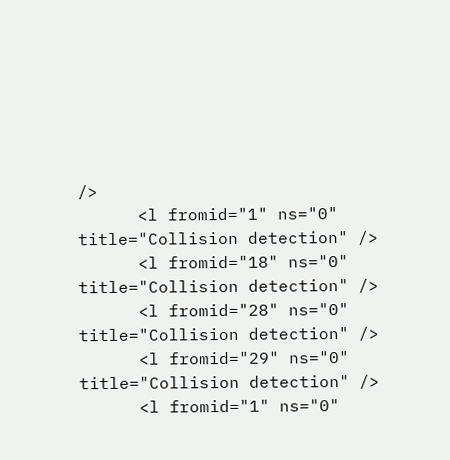/>
      <l fromid="1" ns="0" title="Collision detection" />
      <l fromid="18" ns="0" title="Collision detection" />
      <l fromid="28" ns="0" title="Collision detection" />
      <l fromid="29" ns="0" title="Collision detection" />
      <l fromid="1" ns="0"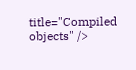title="Compiled objects" />